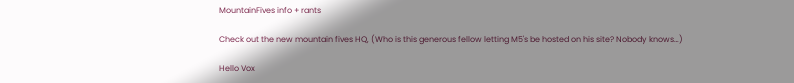MountainFives info + rants

Check out the new mountain fives HQ, (Who is this generous fellow letting M5's be hosted on his site? Nobody knows…)

Hello Vox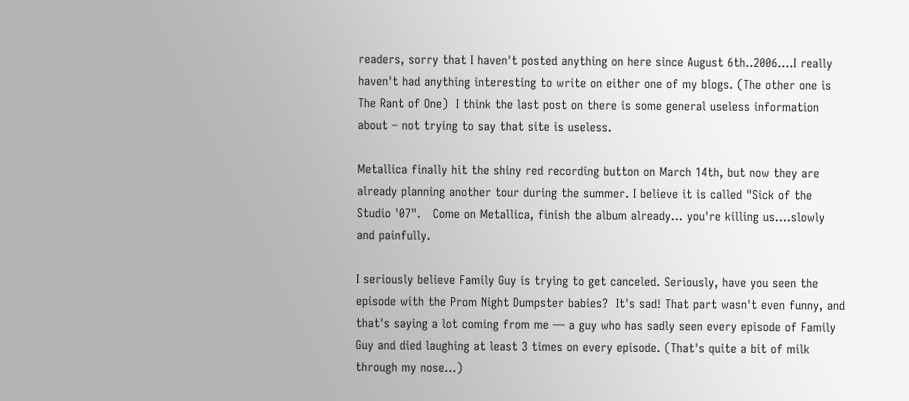readers, sorry that I haven't posted anything on here since August 6th..2006….I really haven't had anything interesting to write on either one of my blogs. (The other one is The Rant of One)  I think the last post on there is some general useless information about – not trying to say that site is useless.

Metallica finally hit the shiny red recording button on March 14th, but now they are already planning another tour during the summer. I believe it is called "Sick of the Studio '07".   Come on Metallica, finish the album already… you're killing us….slowly  and painfully.

I seriously believe Family Guy is trying to get canceled. Seriously, have you seen the episode with the Prom Night Dumpster babies?  It's sad! That part wasn't even funny, and that's saying a lot coming from me — a guy who has sadly seen every episode of Family Guy and died laughing at least 3 times on every episode. (That's quite a bit of milk through my nose…)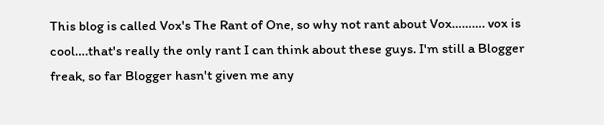This blog is called Vox's The Rant of One, so why not rant about Vox………. vox is cool….that's really the only rant I can think about these guys. I'm still a Blogger freak, so far Blogger hasn't given me any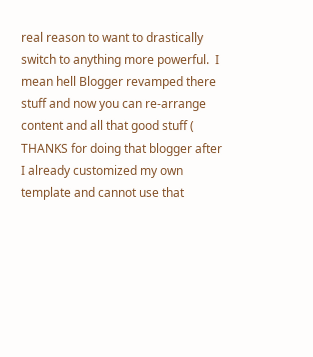real reason to want to drastically switch to anything more powerful.  I  mean hell Blogger revamped there stuff and now you can re-arrange content and all that good stuff ( THANKS for doing that blogger after I already customized my own template and cannot use that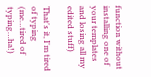function without installing one of your templates and losing all my edited stuff)

That's it, I'm tired of typing (me…tired of typing…ha!)